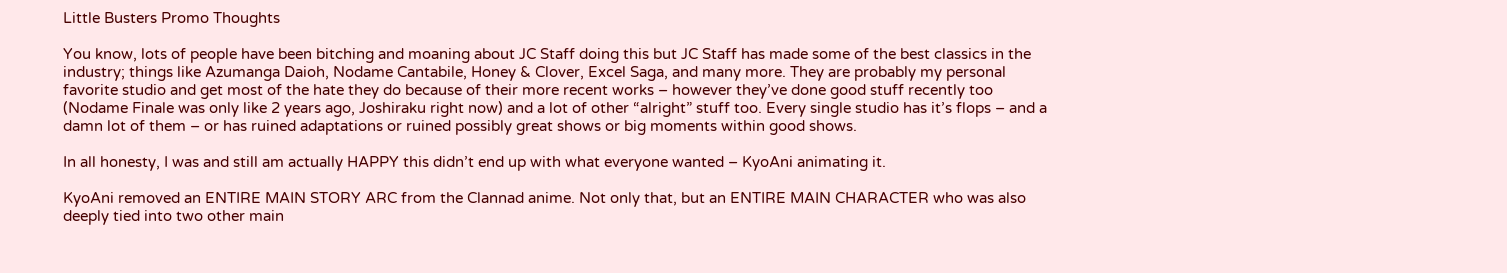Little Busters Promo Thoughts

You know, lots of people have been bitching and moaning about JC Staff doing this but JC Staff has made some of the best classics in the industry; things like Azumanga Daioh, Nodame Cantabile, Honey & Clover, Excel Saga, and many more. They are probably my personal favorite studio and get most of the hate they do because of their more recent works – however they’ve done good stuff recently too (Nodame Finale was only like 2 years ago, Joshiraku right now) and a lot of other “alright” stuff too. Every single studio has it’s flops – and a damn lot of them – or has ruined adaptations or ruined possibly great shows or big moments within good shows.

In all honesty, I was and still am actually HAPPY this didn’t end up with what everyone wanted – KyoAni animating it.

KyoAni removed an ENTIRE MAIN STORY ARC from the Clannad anime. Not only that, but an ENTIRE MAIN CHARACTER who was also deeply tied into two other main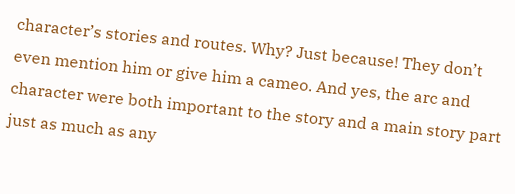character’s stories and routes. Why? Just because! They don’t even mention him or give him a cameo. And yes, the arc and character were both important to the story and a main story part just as much as any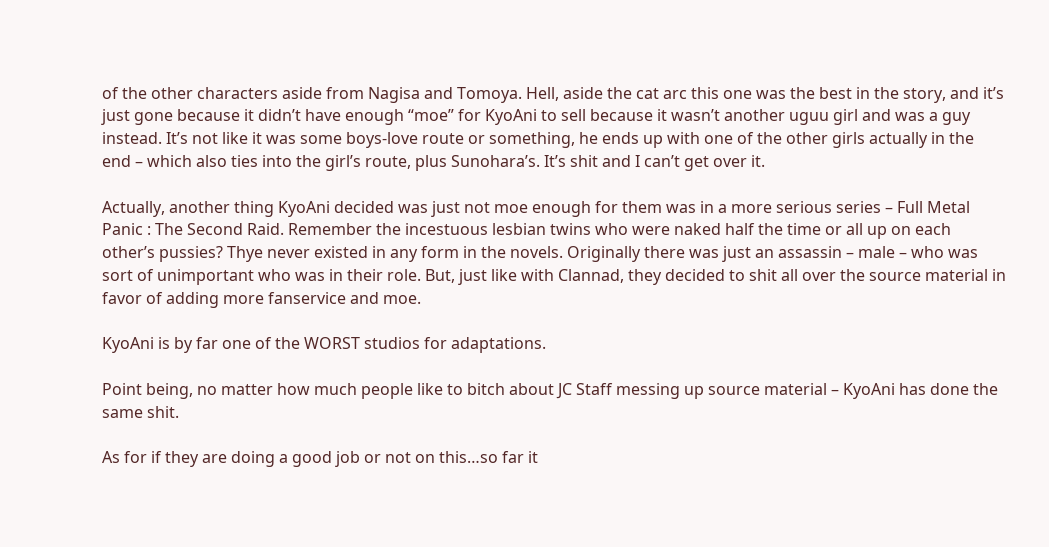of the other characters aside from Nagisa and Tomoya. Hell, aside the cat arc this one was the best in the story, and it’s just gone because it didn’t have enough “moe” for KyoAni to sell because it wasn’t another uguu girl and was a guy instead. It’s not like it was some boys-love route or something, he ends up with one of the other girls actually in the end – which also ties into the girl’s route, plus Sunohara’s. It’s shit and I can’t get over it.

Actually, another thing KyoAni decided was just not moe enough for them was in a more serious series – Full Metal Panic : The Second Raid. Remember the incestuous lesbian twins who were naked half the time or all up on each other’s pussies? Thye never existed in any form in the novels. Originally there was just an assassin – male – who was sort of unimportant who was in their role. But, just like with Clannad, they decided to shit all over the source material in favor of adding more fanservice and moe.

KyoAni is by far one of the WORST studios for adaptations.

Point being, no matter how much people like to bitch about JC Staff messing up source material – KyoAni has done the same shit.

As for if they are doing a good job or not on this…so far it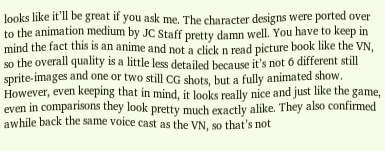looks like it’ll be great if you ask me. The character designs were ported over to the animation medium by JC Staff pretty damn well. You have to keep in mind the fact this is an anime and not a click n read picture book like the VN, so the overall quality is a little less detailed because it’s not 6 different still sprite-images and one or two still CG shots, but a fully animated show. However, even keeping that in mind, it looks really nice and just like the game, even in comparisons they look pretty much exactly alike. They also confirmed awhile back the same voice cast as the VN, so that’s not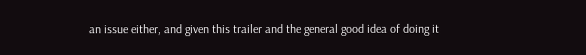an issue either, and given this trailer and the general good idea of doing it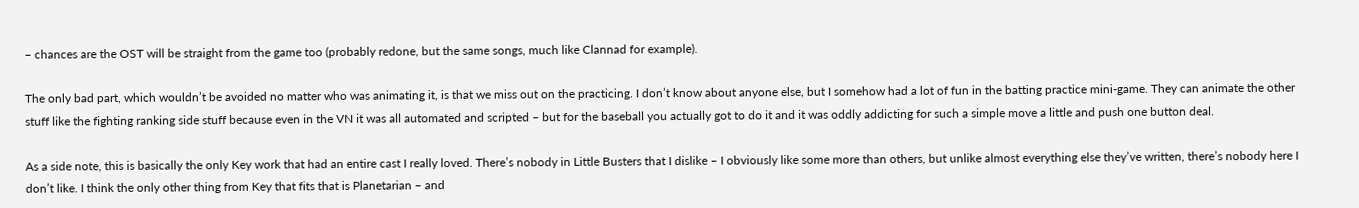– chances are the OST will be straight from the game too (probably redone, but the same songs, much like Clannad for example).

The only bad part, which wouldn’t be avoided no matter who was animating it, is that we miss out on the practicing. I don’t know about anyone else, but I somehow had a lot of fun in the batting practice mini-game. They can animate the other stuff like the fighting ranking side stuff because even in the VN it was all automated and scripted – but for the baseball you actually got to do it and it was oddly addicting for such a simple move a little and push one button deal.

As a side note, this is basically the only Key work that had an entire cast I really loved. There’s nobody in Little Busters that I dislike – I obviously like some more than others, but unlike almost everything else they’ve written, there’s nobody here I don’t like. I think the only other thing from Key that fits that is Planetarian – and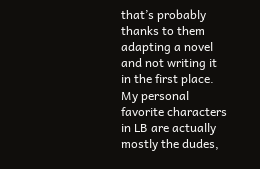that’s probably thanks to them adapting a novel and not writing it in the first place. My personal favorite characters in LB are actually mostly the dudes,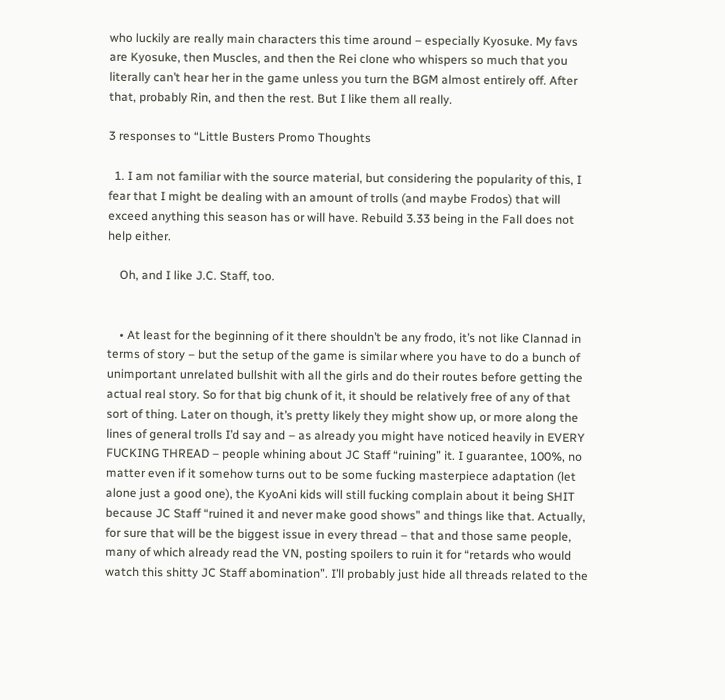who luckily are really main characters this time around – especially Kyosuke. My favs are Kyosuke, then Muscles, and then the Rei clone who whispers so much that you literally can’t hear her in the game unless you turn the BGM almost entirely off. After that, probably Rin, and then the rest. But I like them all really.

3 responses to “Little Busters Promo Thoughts

  1. I am not familiar with the source material, but considering the popularity of this, I fear that I might be dealing with an amount of trolls (and maybe Frodos) that will exceed anything this season has or will have. Rebuild 3.33 being in the Fall does not help either.

    Oh, and I like J.C. Staff, too.


    • At least for the beginning of it there shouldn’t be any frodo, it’s not like Clannad in terms of story – but the setup of the game is similar where you have to do a bunch of unimportant unrelated bullshit with all the girls and do their routes before getting the actual real story. So for that big chunk of it, it should be relatively free of any of that sort of thing. Later on though, it’s pretty likely they might show up, or more along the lines of general trolls I’d say and – as already you might have noticed heavily in EVERY FUCKING THREAD – people whining about JC Staff “ruining” it. I guarantee, 100%, no matter even if it somehow turns out to be some fucking masterpiece adaptation (let alone just a good one), the KyoAni kids will still fucking complain about it being SHIT because JC Staff “ruined it and never make good shows” and things like that. Actually, for sure that will be the biggest issue in every thread – that and those same people, many of which already read the VN, posting spoilers to ruin it for “retards who would watch this shitty JC Staff abomination”. I’ll probably just hide all threads related to the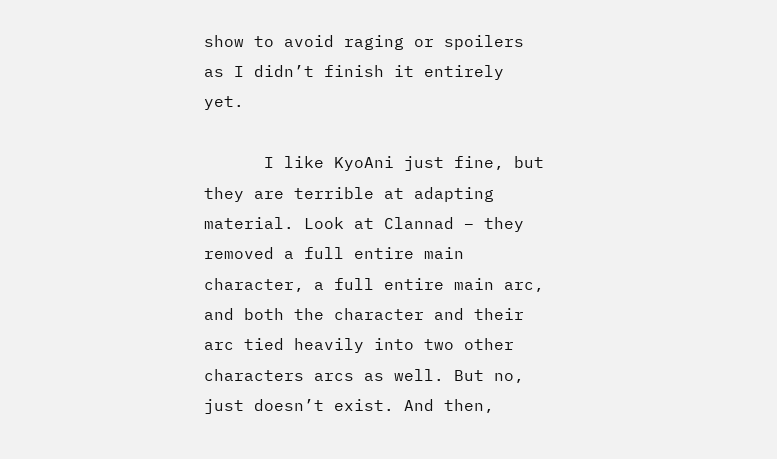show to avoid raging or spoilers as I didn’t finish it entirely yet.

      I like KyoAni just fine, but they are terrible at adapting material. Look at Clannad – they removed a full entire main character, a full entire main arc, and both the character and their arc tied heavily into two other characters arcs as well. But no, just doesn’t exist. And then,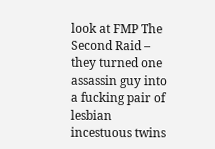look at FMP The Second Raid – they turned one assassin guy into a fucking pair of lesbian incestuous twins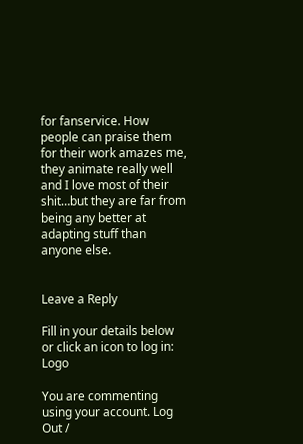for fanservice. How people can praise them for their work amazes me, they animate really well and I love most of their shit…but they are far from being any better at adapting stuff than anyone else.


Leave a Reply

Fill in your details below or click an icon to log in: Logo

You are commenting using your account. Log Out /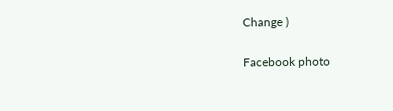Change )

Facebook photo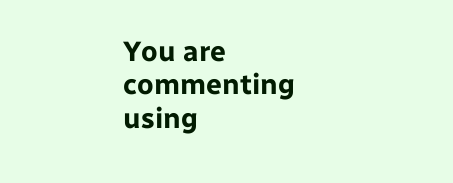You are commenting using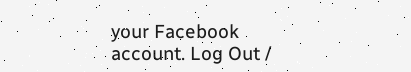your Facebook account. Log Out /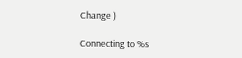Change )

Connecting to %s